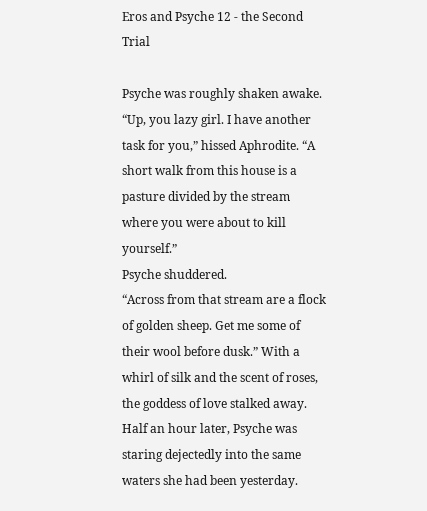Eros and Psyche 12 - the Second Trial

Psyche was roughly shaken awake. “Up, you lazy girl. I have another task for you,” hissed Aphrodite. “A short walk from this house is a pasture divided by the stream where you were about to kill yourself.”
Psyche shuddered.
“Across from that stream are a flock of golden sheep. Get me some of their wool before dusk.” With a whirl of silk and the scent of roses, the goddess of love stalked away.
Half an hour later, Psyche was staring dejectedly into the same waters she had been yesterday.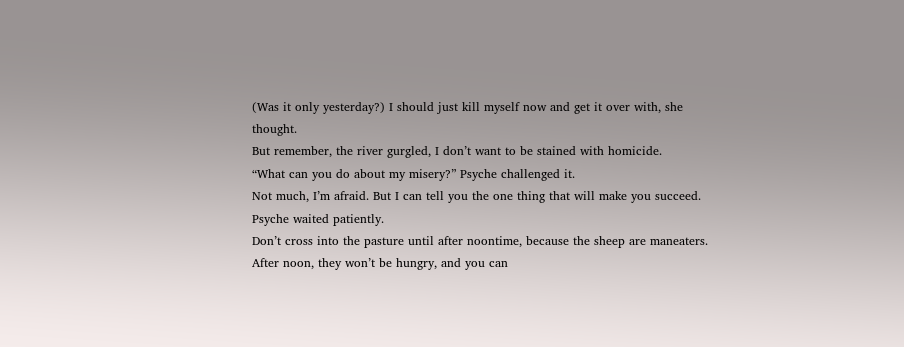(Was it only yesterday?) I should just kill myself now and get it over with, she thought.
But remember, the river gurgled, I don’t want to be stained with homicide.
“What can you do about my misery?” Psyche challenged it.
Not much, I’m afraid. But I can tell you the one thing that will make you succeed.
Psyche waited patiently.
Don’t cross into the pasture until after noontime, because the sheep are maneaters. After noon, they won’t be hungry, and you can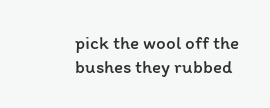pick the wool off the bushes they rubbed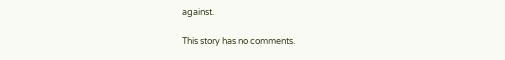against.

This story has no comments.